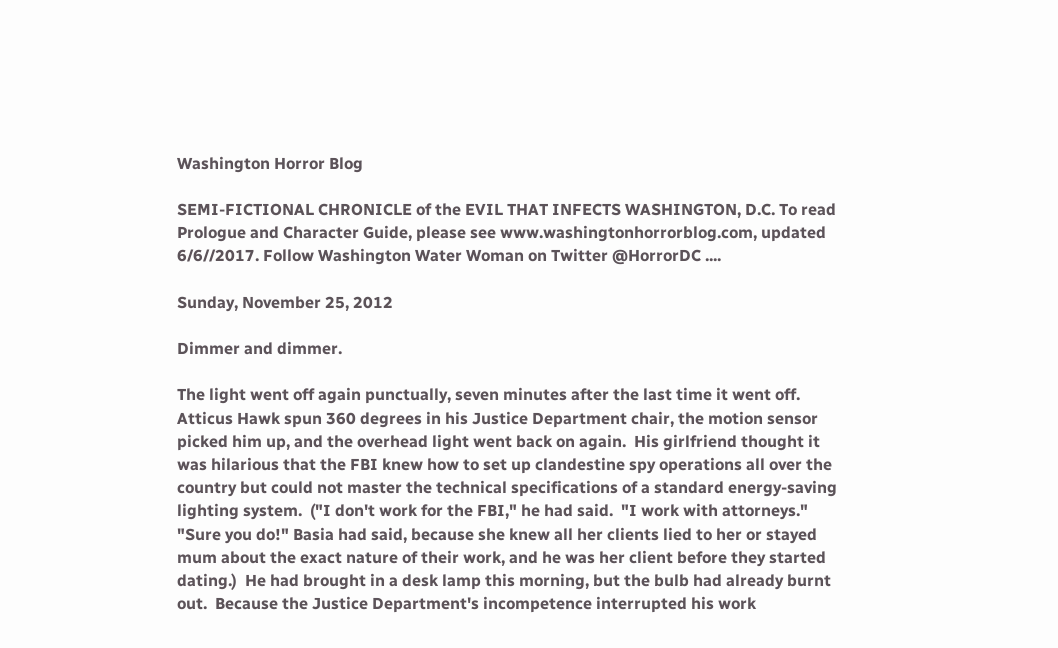Washington Horror Blog

SEMI-FICTIONAL CHRONICLE of the EVIL THAT INFECTS WASHINGTON, D.C. To read Prologue and Character Guide, please see www.washingtonhorrorblog.com, updated 6/6//2017. Follow Washington Water Woman on Twitter @HorrorDC ....

Sunday, November 25, 2012

Dimmer and dimmer.

The light went off again punctually, seven minutes after the last time it went off.  Atticus Hawk spun 360 degrees in his Justice Department chair, the motion sensor picked him up, and the overhead light went back on again.  His girlfriend thought it was hilarious that the FBI knew how to set up clandestine spy operations all over the country but could not master the technical specifications of a standard energy-saving lighting system.  ("I don't work for the FBI," he had said.  "I work with attorneys."  "Sure you do!" Basia had said, because she knew all her clients lied to her or stayed mum about the exact nature of their work, and he was her client before they started dating.)  He had brought in a desk lamp this morning, but the bulb had already burnt out.  Because the Justice Department's incompetence interrupted his work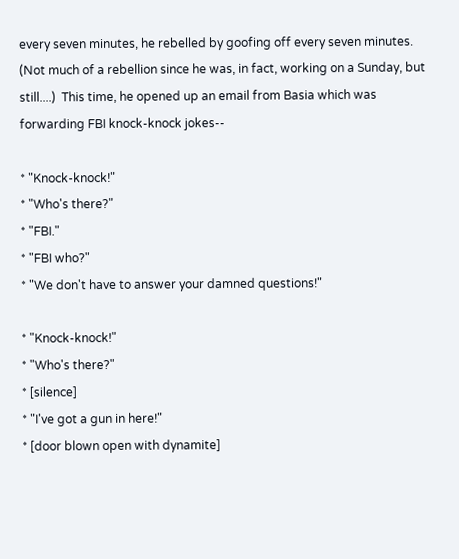every seven minutes, he rebelled by goofing off every seven minutes.  (Not much of a rebellion since he was, in fact, working on a Sunday, but still....)  This time, he opened up an email from Basia which was forwarding FBI knock-knock jokes--

* "Knock-knock!"
* "Who's there?"
* "FBI."
* "FBI who?"
* "We don't have to answer your damned questions!"

* "Knock-knock!"
* "Who's there?"
* [silence]
* "I've got a gun in here!"
* [door blown open with dynamite]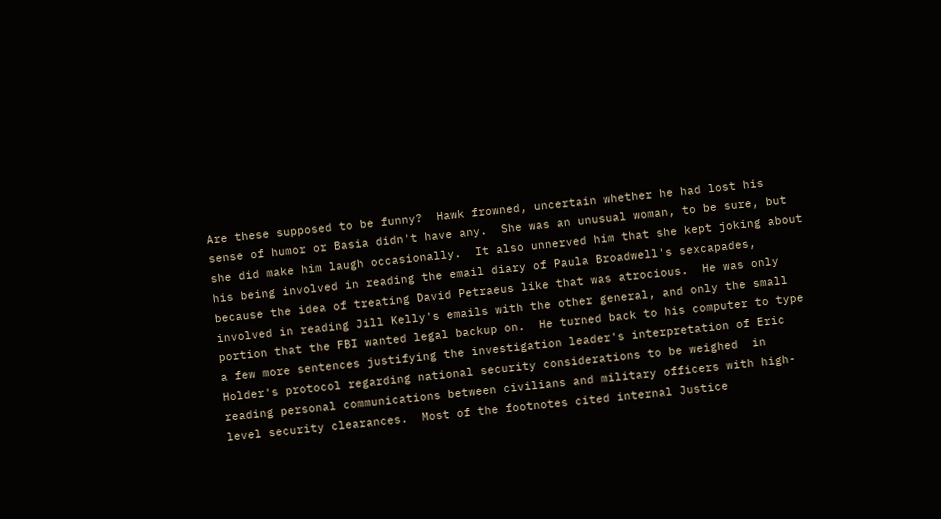Are these supposed to be funny?  Hawk frowned, uncertain whether he had lost his sense of humor or Basia didn't have any.  She was an unusual woman, to be sure, but she did make him laugh occasionally.  It also unnerved him that she kept joking about his being involved in reading the email diary of Paula Broadwell's sexcapades, because the idea of treating David Petraeus like that was atrocious.  He was only involved in reading Jill Kelly's emails with the other general, and only the small portion that the FBI wanted legal backup on.  He turned back to his computer to type a few more sentences justifying the investigation leader's interpretation of Eric Holder's protocol regarding national security considerations to be weighed  in reading personal communications between civilians and military officers with high-level security clearances.  Most of the footnotes cited internal Justice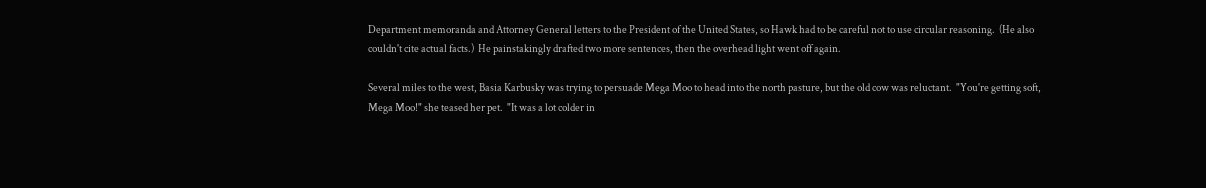Department memoranda and Attorney General letters to the President of the United States, so Hawk had to be careful not to use circular reasoning.  (He also couldn't cite actual facts.)  He painstakingly drafted two more sentences, then the overhead light went off again.

Several miles to the west, Basia Karbusky was trying to persuade Mega Moo to head into the north pasture, but the old cow was reluctant.  "You're getting soft, Mega Moo!" she teased her pet.  "It was a lot colder in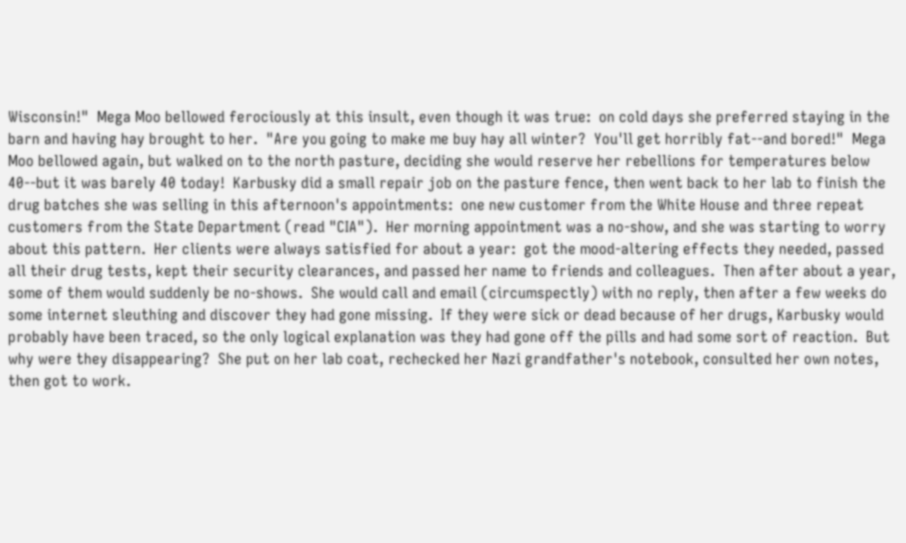Wisconsin!"  Mega Moo bellowed ferociously at this insult, even though it was true:  on cold days she preferred staying in the barn and having hay brought to her.  "Are you going to make me buy hay all winter?  You'll get horribly fat--and bored!"  Mega Moo bellowed again, but walked on to the north pasture, deciding she would reserve her rebellions for temperatures below 40--but it was barely 40 today!  Karbusky did a small repair job on the pasture fence, then went back to her lab to finish the drug batches she was selling in this afternoon's appointments:  one new customer from the White House and three repeat customers from the State Department (read "CIA").  Her morning appointment was a no-show, and she was starting to worry about this pattern.  Her clients were always satisfied for about a year:  got the mood-altering effects they needed, passed all their drug tests, kept their security clearances, and passed her name to friends and colleagues.  Then after about a year, some of them would suddenly be no-shows.  She would call and email (circumspectly) with no reply, then after a few weeks do some internet sleuthing and discover they had gone missing.  If they were sick or dead because of her drugs, Karbusky would probably have been traced, so the only logical explanation was they had gone off the pills and had some sort of reaction.  But why were they disappearing?  She put on her lab coat, rechecked her Nazi grandfather's notebook, consulted her own notes, then got to work.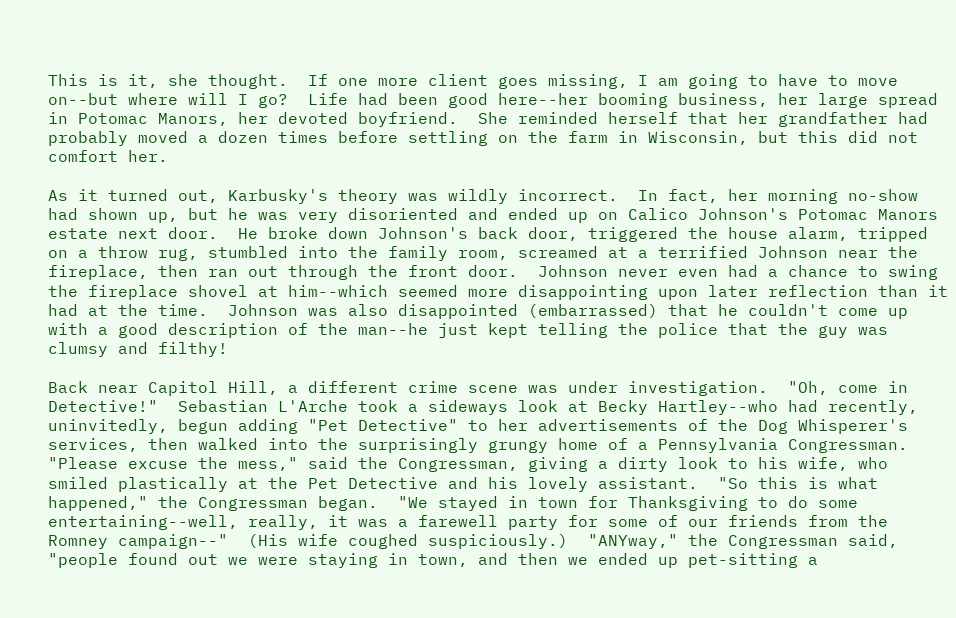This is it, she thought.  If one more client goes missing, I am going to have to move on--but where will I go?  Life had been good here--her booming business, her large spread in Potomac Manors, her devoted boyfriend.  She reminded herself that her grandfather had probably moved a dozen times before settling on the farm in Wisconsin, but this did not comfort her.

As it turned out, Karbusky's theory was wildly incorrect.  In fact, her morning no-show had shown up, but he was very disoriented and ended up on Calico Johnson's Potomac Manors estate next door.  He broke down Johnson's back door, triggered the house alarm, tripped on a throw rug, stumbled into the family room, screamed at a terrified Johnson near the fireplace, then ran out through the front door.  Johnson never even had a chance to swing the fireplace shovel at him--which seemed more disappointing upon later reflection than it had at the time.  Johnson was also disappointed (embarrassed) that he couldn't come up with a good description of the man--he just kept telling the police that the guy was clumsy and filthy!

Back near Capitol Hill, a different crime scene was under investigation.  "Oh, come in Detective!"  Sebastian L'Arche took a sideways look at Becky Hartley--who had recently, uninvitedly, begun adding "Pet Detective" to her advertisements of the Dog Whisperer's services, then walked into the surprisingly grungy home of a Pennsylvania Congressman.  "Please excuse the mess," said the Congressman, giving a dirty look to his wife, who smiled plastically at the Pet Detective and his lovely assistant.  "So this is what happened," the Congressman began.  "We stayed in town for Thanksgiving to do some entertaining--well, really, it was a farewell party for some of our friends from the Romney campaign--"  (His wife coughed suspiciously.)  "ANYway," the Congressman said, "people found out we were staying in town, and then we ended up pet-sitting a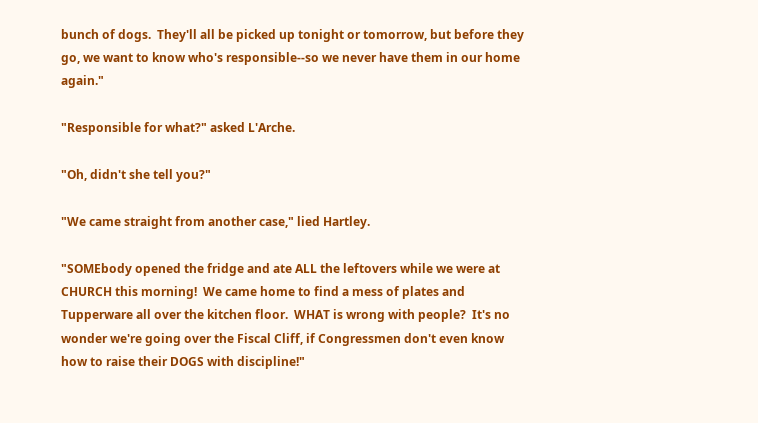bunch of dogs.  They'll all be picked up tonight or tomorrow, but before they go, we want to know who's responsible--so we never have them in our home again."

"Responsible for what?" asked L'Arche.

"Oh, didn't she tell you?"

"We came straight from another case," lied Hartley.

"SOMEbody opened the fridge and ate ALL the leftovers while we were at CHURCH this morning!  We came home to find a mess of plates and Tupperware all over the kitchen floor.  WHAT is wrong with people?  It's no wonder we're going over the Fiscal Cliff, if Congressmen don't even know how to raise their DOGS with discipline!"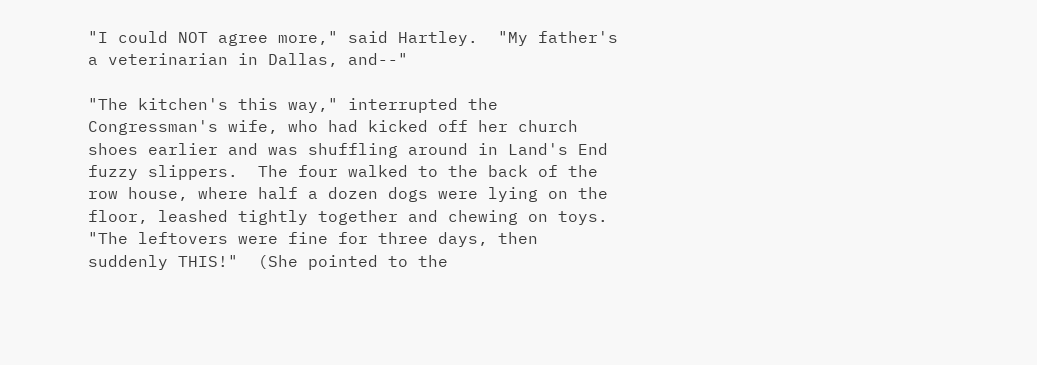"I could NOT agree more," said Hartley.  "My father's a veterinarian in Dallas, and--"

"The kitchen's this way," interrupted the Congressman's wife, who had kicked off her church shoes earlier and was shuffling around in Land's End fuzzy slippers.  The four walked to the back of the row house, where half a dozen dogs were lying on the floor, leashed tightly together and chewing on toys.  "The leftovers were fine for three days, then suddenly THIS!"  (She pointed to the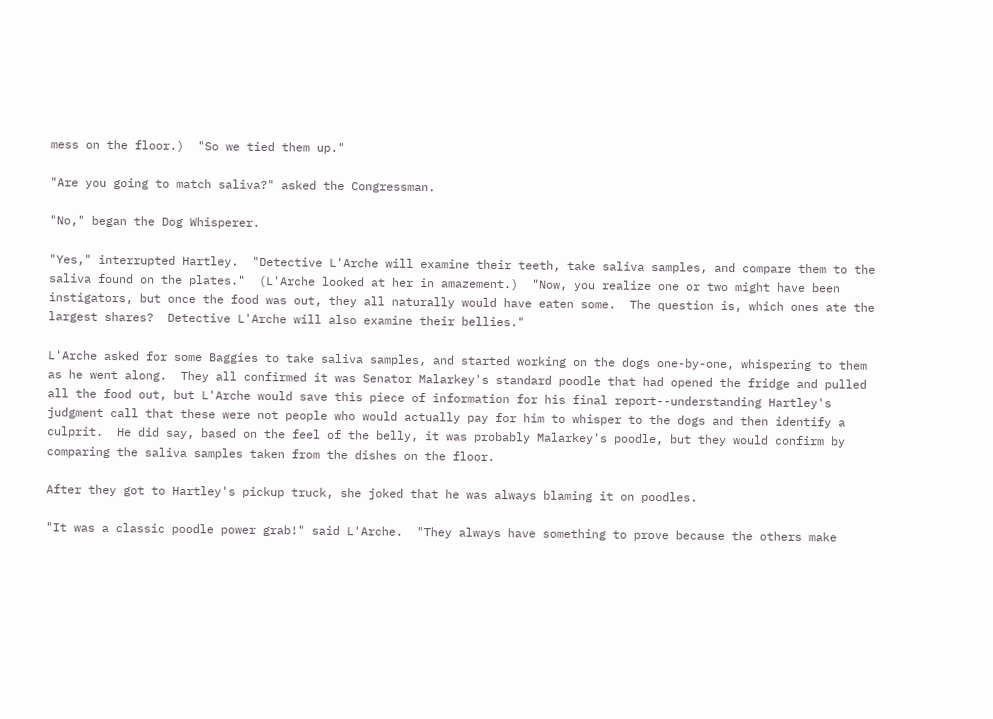mess on the floor.)  "So we tied them up."

"Are you going to match saliva?" asked the Congressman.

"No," began the Dog Whisperer.

"Yes," interrupted Hartley.  "Detective L'Arche will examine their teeth, take saliva samples, and compare them to the saliva found on the plates."  (L'Arche looked at her in amazement.)  "Now, you realize one or two might have been instigators, but once the food was out, they all naturally would have eaten some.  The question is, which ones ate the largest shares?  Detective L'Arche will also examine their bellies."

L'Arche asked for some Baggies to take saliva samples, and started working on the dogs one-by-one, whispering to them as he went along.  They all confirmed it was Senator Malarkey's standard poodle that had opened the fridge and pulled all the food out, but L'Arche would save this piece of information for his final report--understanding Hartley's judgment call that these were not people who would actually pay for him to whisper to the dogs and then identify a culprit.  He did say, based on the feel of the belly, it was probably Malarkey's poodle, but they would confirm by comparing the saliva samples taken from the dishes on the floor.

After they got to Hartley's pickup truck, she joked that he was always blaming it on poodles.

"It was a classic poodle power grab!" said L'Arche.  "They always have something to prove because the others make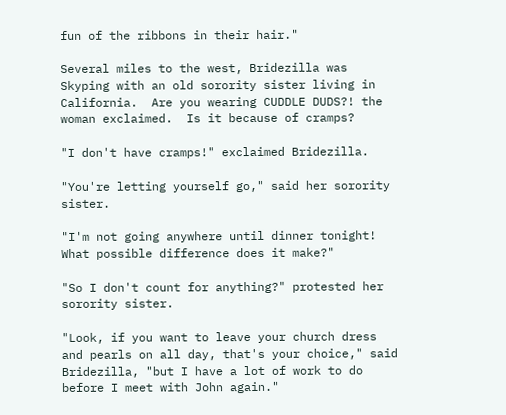fun of the ribbons in their hair."

Several miles to the west, Bridezilla was Skyping with an old sorority sister living in California.  Are you wearing CUDDLE DUDS?! the woman exclaimed.  Is it because of cramps?

"I don't have cramps!" exclaimed Bridezilla.

"You're letting yourself go," said her sorority sister.

"I'm not going anywhere until dinner tonight!  What possible difference does it make?"

"So I don't count for anything?" protested her sorority sister.

"Look, if you want to leave your church dress and pearls on all day, that's your choice," said Bridezilla, "but I have a lot of work to do before I meet with John again."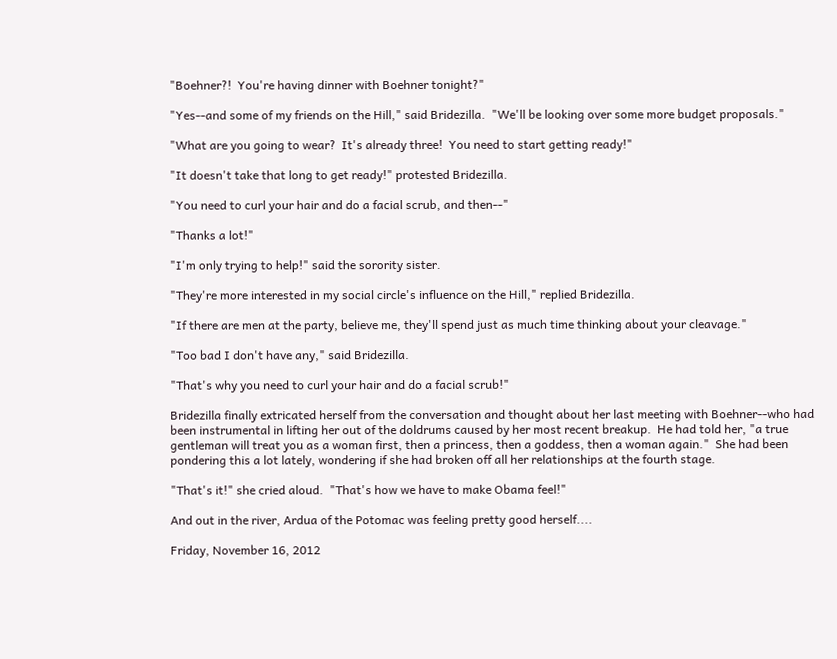"Boehner?!  You're having dinner with Boehner tonight?"

"Yes--and some of my friends on the Hill," said Bridezilla.  "We'll be looking over some more budget proposals."

"What are you going to wear?  It's already three!  You need to start getting ready!"

"It doesn't take that long to get ready!" protested Bridezilla.

"You need to curl your hair and do a facial scrub, and then--"

"Thanks a lot!"

"I'm only trying to help!" said the sorority sister.

"They're more interested in my social circle's influence on the Hill," replied Bridezilla.

"If there are men at the party, believe me, they'll spend just as much time thinking about your cleavage."

"Too bad I don't have any," said Bridezilla.

"That's why you need to curl your hair and do a facial scrub!"

Bridezilla finally extricated herself from the conversation and thought about her last meeting with Boehner--who had been instrumental in lifting her out of the doldrums caused by her most recent breakup.  He had told her, "a true gentleman will treat you as a woman first, then a princess, then a goddess, then a woman again."  She had been pondering this a lot lately, wondering if she had broken off all her relationships at the fourth stage.

"That's it!" she cried aloud.  "That's how we have to make Obama feel!"

And out in the river, Ardua of the Potomac was feeling pretty good herself....

Friday, November 16, 2012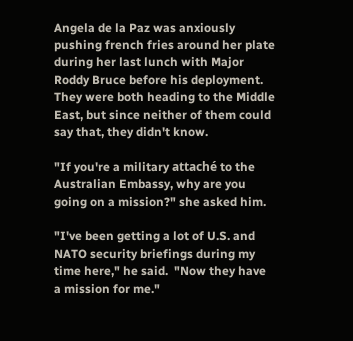Angela de la Paz was anxiously pushing french fries around her plate during her last lunch with Major Roddy Bruce before his deployment.  They were both heading to the Middle East, but since neither of them could say that, they didn't know.

"If you're a military attaché to the Australian Embassy, why are you going on a mission?" she asked him.

"I've been getting a lot of U.S. and NATO security briefings during my time here," he said.  "Now they have a mission for me."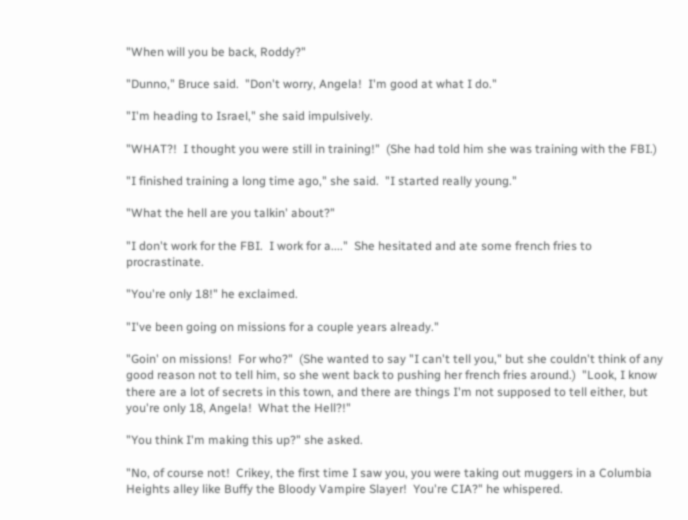"When will you be back, Roddy?"

"Dunno," Bruce said.  "Don't worry, Angela!  I'm good at what I do."

"I'm heading to Israel," she said impulsively.

"WHAT?!  I thought you were still in training!"  (She had told him she was training with the FBI.)

"I finished training a long time ago," she said.  "I started really young."

"What the hell are you talkin' about?"

"I don't work for the FBI.  I work for a...."  She hesitated and ate some french fries to procrastinate.

"You're only 18!" he exclaimed.

"I've been going on missions for a couple years already."

"Goin' on missions!  For who?"  (She wanted to say "I can't tell you," but she couldn't think of any good reason not to tell him, so she went back to pushing her french fries around.)  "Look, I know there are a lot of secrets in this town, and there are things I'm not supposed to tell either, but you're only 18, Angela!  What the Hell?!"

"You think I'm making this up?" she asked.

"No, of course not!  Crikey, the first time I saw you, you were taking out muggers in a Columbia Heights alley like Buffy the Bloody Vampire Slayer!  You're CIA?" he whispered.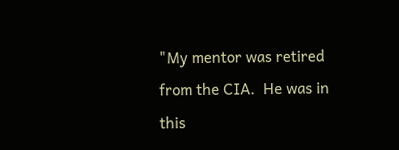"My mentor was retired from the CIA.  He was in this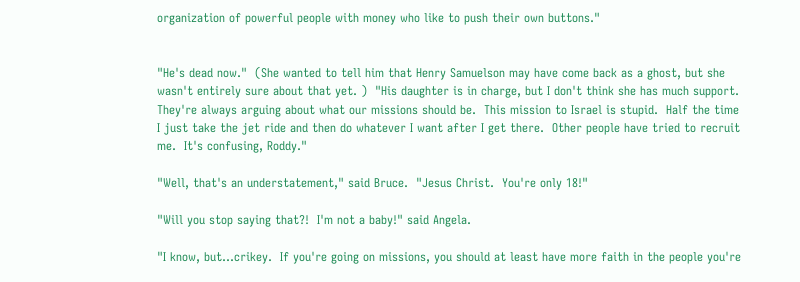organization of powerful people with money who like to push their own buttons."


"He's dead now."  (She wanted to tell him that Henry Samuelson may have come back as a ghost, but she wasn't entirely sure about that yet. )  "His daughter is in charge, but I don't think she has much support.  They're always arguing about what our missions should be.  This mission to Israel is stupid.  Half the time I just take the jet ride and then do whatever I want after I get there.  Other people have tried to recruit me.  It's confusing, Roddy."

"Well, that's an understatement," said Bruce.  "Jesus Christ.  You're only 18!"

"Will you stop saying that?!  I'm not a baby!" said Angela.

"I know, but...crikey.  If you're going on missions, you should at least have more faith in the people you're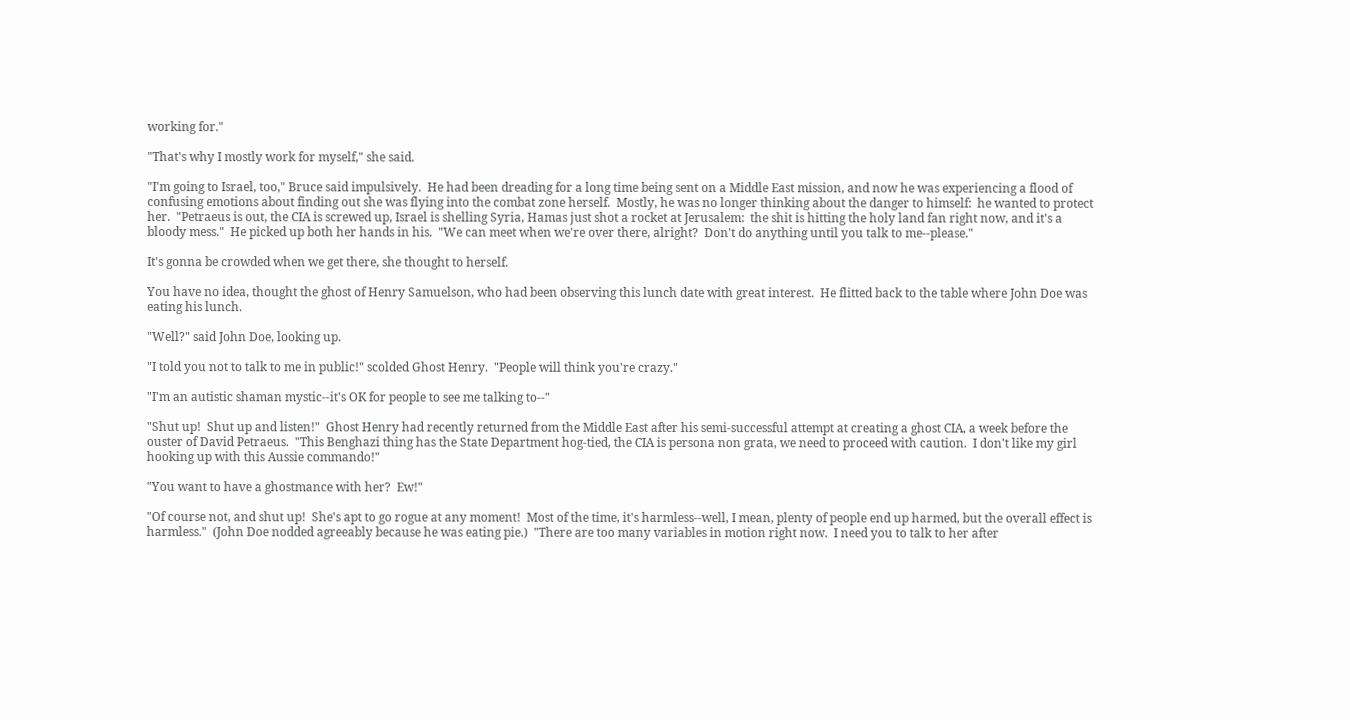working for."

"That's why I mostly work for myself," she said.

"I'm going to Israel, too," Bruce said impulsively.  He had been dreading for a long time being sent on a Middle East mission, and now he was experiencing a flood of confusing emotions about finding out she was flying into the combat zone herself.  Mostly, he was no longer thinking about the danger to himself:  he wanted to protect her.  "Petraeus is out, the CIA is screwed up, Israel is shelling Syria, Hamas just shot a rocket at Jerusalem:  the shit is hitting the holy land fan right now, and it's a bloody mess."  He picked up both her hands in his.  "We can meet when we're over there, alright?  Don't do anything until you talk to me--please."

It's gonna be crowded when we get there, she thought to herself.

You have no idea, thought the ghost of Henry Samuelson, who had been observing this lunch date with great interest.  He flitted back to the table where John Doe was eating his lunch.

"Well?" said John Doe, looking up.

"I told you not to talk to me in public!" scolded Ghost Henry.  "People will think you're crazy."

"I'm an autistic shaman mystic--it's OK for people to see me talking to--"

"Shut up!  Shut up and listen!"  Ghost Henry had recently returned from the Middle East after his semi-successful attempt at creating a ghost CIA, a week before the ouster of David Petraeus.  "This Benghazi thing has the State Department hog-tied, the CIA is persona non grata, we need to proceed with caution.  I don't like my girl hooking up with this Aussie commando!"

"You want to have a ghostmance with her?  Ew!"

"Of course not, and shut up!  She's apt to go rogue at any moment!  Most of the time, it's harmless--well, I mean, plenty of people end up harmed, but the overall effect is harmless."  (John Doe nodded agreeably because he was eating pie.)  "There are too many variables in motion right now.  I need you to talk to her after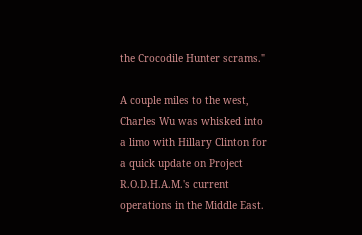the Crocodile Hunter scrams."

A couple miles to the west, Charles Wu was whisked into a limo with Hillary Clinton for a quick update on Project R.O.D.H.A.M.'s current operations in the Middle East.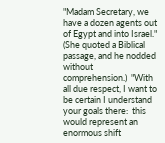"Madam Secretary, we have a dozen agents out of Egypt and into Israel."  (She quoted a Biblical passage, and he nodded without comprehension.)  "With all due respect, I want to be certain I understand your goals there:  this would represent an enormous shift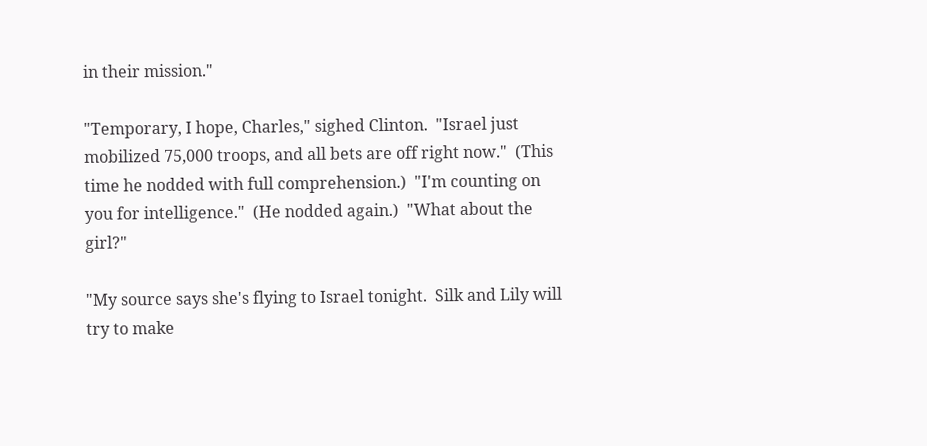in their mission."

"Temporary, I hope, Charles," sighed Clinton.  "Israel just mobilized 75,000 troops, and all bets are off right now."  (This time he nodded with full comprehension.)  "I'm counting on you for intelligence."  (He nodded again.)  "What about the girl?"

"My source says she's flying to Israel tonight.  Silk and Lily will try to make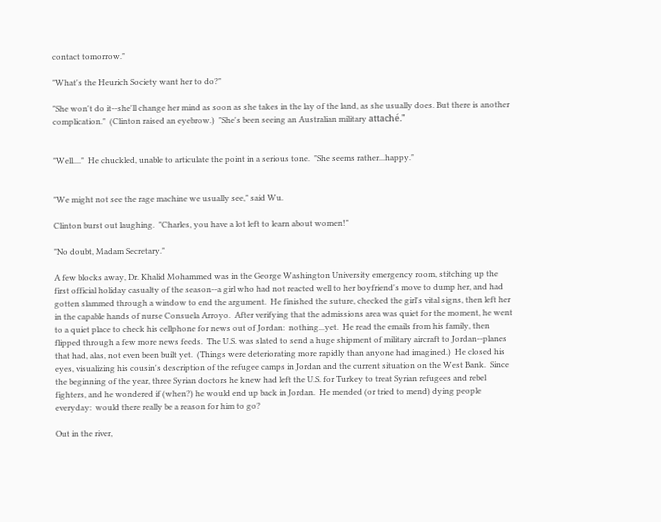contact tomorrow."

"What's the Heurich Society want her to do?"

"She won't do it--she'll change her mind as soon as she takes in the lay of the land, as she usually does. But there is another complication."  (Clinton raised an eyebrow.)  "She's been seeing an Australian military attaché."


"Well...."  He chuckled, unable to articulate the point in a serious tone.  "She seems rather...happy."


"We might not see the rage machine we usually see," said Wu.

Clinton burst out laughing.  "Charles, you have a lot left to learn about women!"

"No doubt, Madam Secretary."

A few blocks away, Dr. Khalid Mohammed was in the George Washington University emergency room, stitching up the first official holiday casualty of the season--a girl who had not reacted well to her boyfriend's move to dump her, and had gotten slammed through a window to end the argument.  He finished the suture, checked the girl's vital signs, then left her in the capable hands of nurse Consuela Arroyo.  After verifying that the admissions area was quiet for the moment, he went to a quiet place to check his cellphone for news out of Jordan:  nothing...yet.  He read the emails from his family, then flipped through a few more news feeds.  The U.S. was slated to send a huge shipment of military aircraft to Jordan--planes that had, alas, not even been built yet.  (Things were deteriorating more rapidly than anyone had imagined.)  He closed his eyes, visualizing his cousin's description of the refugee camps in Jordan and the current situation on the West Bank.  Since the beginning of the year, three Syrian doctors he knew had left the U.S. for Turkey to treat Syrian refugees and rebel fighters, and he wondered if (when?) he would end up back in Jordan.  He mended (or tried to mend) dying people everyday:  would there really be a reason for him to go?

Out in the river,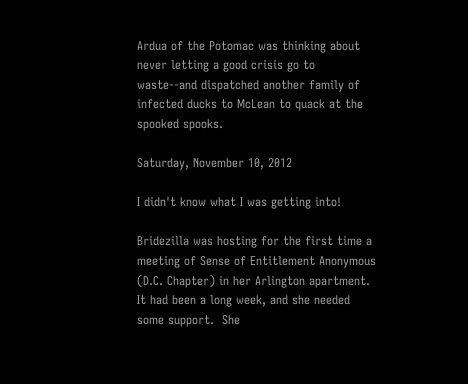Ardua of the Potomac was thinking about never letting a good crisis go to waste--and dispatched another family of infected ducks to McLean to quack at the spooked spooks.

Saturday, November 10, 2012

I didn't know what I was getting into!

Bridezilla was hosting for the first time a meeting of Sense of Entitlement Anonymous (D.C. Chapter) in her Arlington apartment.  It had been a long week, and she needed some support.  She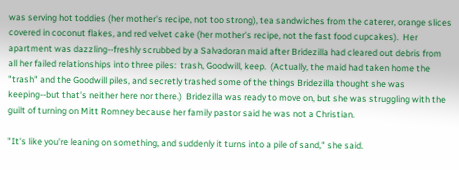was serving hot toddies (her mother's recipe, not too strong), tea sandwiches from the caterer, orange slices covered in coconut flakes, and red velvet cake (her mother's recipe, not the fast food cupcakes).  Her apartment was dazzling--freshly scrubbed by a Salvadoran maid after Bridezilla had cleared out debris from all her failed relationships into three piles:  trash, Goodwill, keep.  (Actually, the maid had taken home the "trash" and the Goodwill piles, and secretly trashed some of the things Bridezilla thought she was keeping--but that's neither here nor there.)  Bridezilla was ready to move on, but she was struggling with the guilt of turning on Mitt Romney because her family pastor said he was not a Christian.

"It's like you're leaning on something, and suddenly it turns into a pile of sand," she said.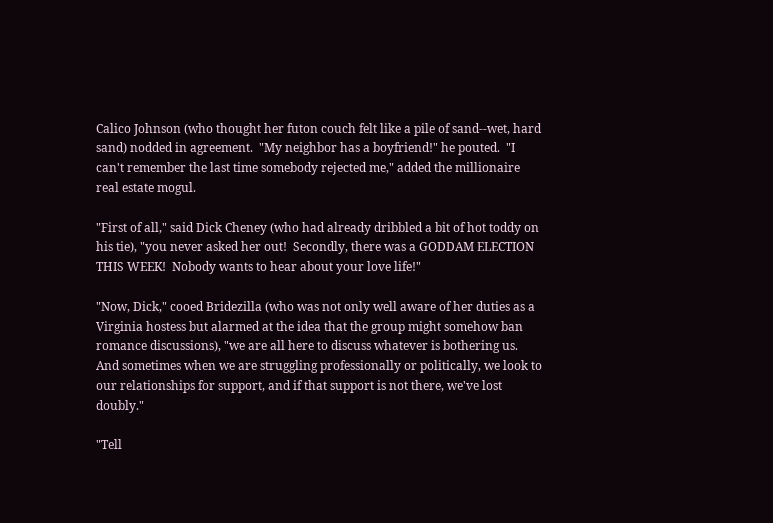Calico Johnson (who thought her futon couch felt like a pile of sand--wet, hard sand) nodded in agreement.  "My neighbor has a boyfriend!" he pouted.  "I can't remember the last time somebody rejected me," added the millionaire real estate mogul.

"First of all," said Dick Cheney (who had already dribbled a bit of hot toddy on his tie), "you never asked her out!  Secondly, there was a GODDAM ELECTION THIS WEEK!  Nobody wants to hear about your love life!"

"Now, Dick," cooed Bridezilla (who was not only well aware of her duties as a Virginia hostess but alarmed at the idea that the group might somehow ban romance discussions), "we are all here to discuss whatever is bothering us.  And sometimes when we are struggling professionally or politically, we look to our relationships for support, and if that support is not there, we've lost doubly."

"Tell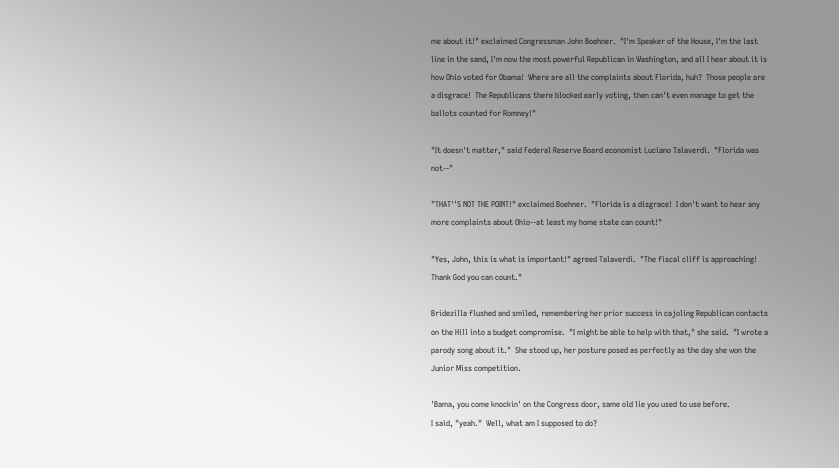me about it!" exclaimed Congressman John Boehner.  "I'm Speaker of the House, I'm the last line in the sand, I'm now the most powerful Republican in Washington, and all I hear about it is how Ohio voted for Obama!  Where are all the complaints about Florida, huh?  Those people are a disgrace!  The Republicans there blocked early voting, then can't even manage to get the ballots counted for Romney!"

"It doesn't matter," said Federal Reserve Board economist Luciano Talaverdi.  "Florida was not--"

"THAT''S NOT THE POINT!" exclaimed Boehner.  "Florida is a disgrace!  I don't want to hear any more complaints about Ohio--at least my home state can count!"

"Yes, John, this is what is important!" agreed Talaverdi.  "The fiscal cliff is approaching!  Thank God you can count."

Bridezilla flushed and smiled, remembering her prior success in cajoling Republican contacts on the Hill into a budget compromise.  "I might be able to help with that," she said.  "I wrote a parody song about it."  She stood up, her posture posed as perfectly as the day she won the Junior Miss competition.

'Bama, you come knockin' on the Congress door, same old lie you used to use before.
I said, "yeah."  Well, what am I supposed to do?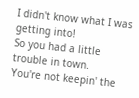I didn't know what I was getting into!
So you had a little trouble in town.
You're not keepin' the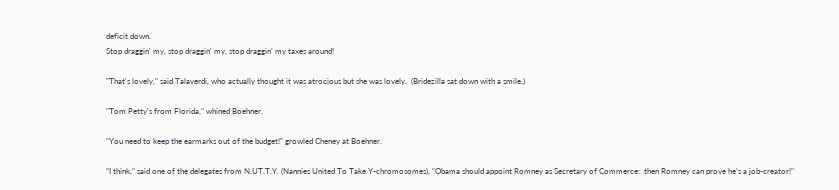deficit down.
Stop draggin' my, stop draggin' my, stop draggin' my taxes around!

"That's lovely," said Talaverdi, who actually thought it was atrocious but she was lovely.  (Bridezilla sat down with a smile.)

"Tom Petty's from Florida," whined Boehner.

"You need to keep the earmarks out of the budget!" growled Cheney at Boehner.

"I think," said one of the delegates from N.UT.T.Y. (Nannies United To Take Y-chromosomes), "Obama should appoint Romney as Secretary of Commerce:  then Romney can prove he's a job-creator!"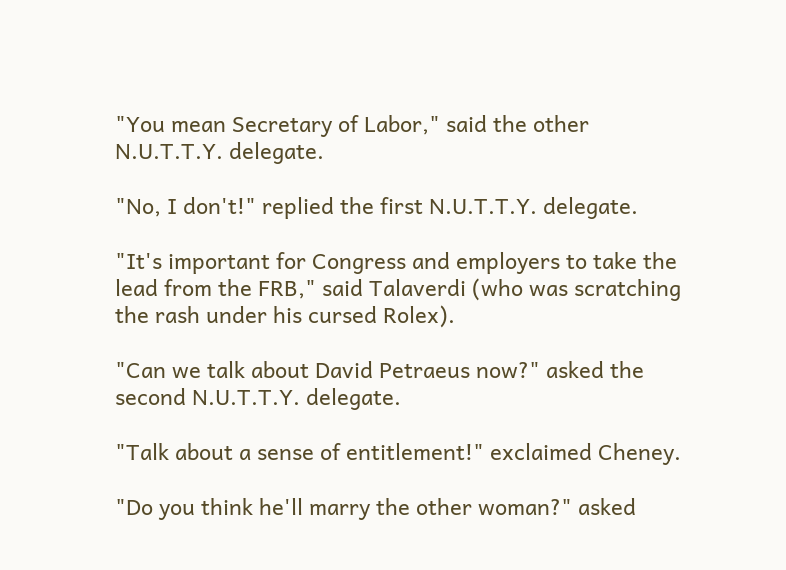"You mean Secretary of Labor," said the other N.U.T.T.Y. delegate.

"No, I don't!" replied the first N.U.T.T.Y. delegate.

"It's important for Congress and employers to take the lead from the FRB," said Talaverdi (who was scratching the rash under his cursed Rolex).

"Can we talk about David Petraeus now?" asked the second N.U.T.T.Y. delegate.

"Talk about a sense of entitlement!" exclaimed Cheney.

"Do you think he'll marry the other woman?" asked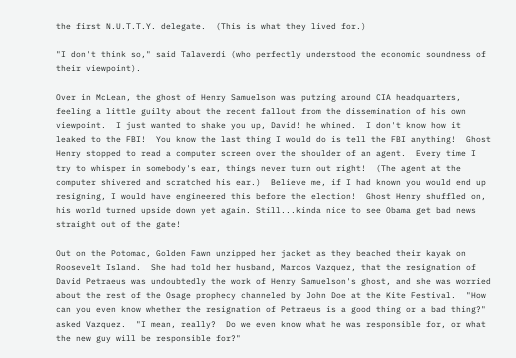the first N.U.T.T.Y. delegate.  (This is what they lived for.)

"I don't think so," said Talaverdi (who perfectly understood the economic soundness of their viewpoint).

Over in McLean, the ghost of Henry Samuelson was putzing around CIA headquarters, feeling a little guilty about the recent fallout from the dissemination of his own viewpoint.  I just wanted to shake you up, David! he whined.  I don't know how it leaked to the FBI!  You know the last thing I would do is tell the FBI anything!  Ghost Henry stopped to read a computer screen over the shoulder of an agent.  Every time I try to whisper in somebody's ear, things never turn out right!  (The agent at the computer shivered and scratched his ear.)  Believe me, if I had known you would end up resigning, I would have engineered this before the election!  Ghost Henry shuffled on, his world turned upside down yet again. Still...kinda nice to see Obama get bad news straight out of the gate!

Out on the Potomac, Golden Fawn unzipped her jacket as they beached their kayak on Roosevelt Island.  She had told her husband, Marcos Vazquez, that the resignation of David Petraeus was undoubtedly the work of Henry Samuelson's ghost, and she was worried about the rest of the Osage prophecy channeled by John Doe at the Kite Festival.  "How can you even know whether the resignation of Petraeus is a good thing or a bad thing?" asked Vazquez.  "I mean, really?  Do we even know what he was responsible for, or what the new guy will be responsible for?"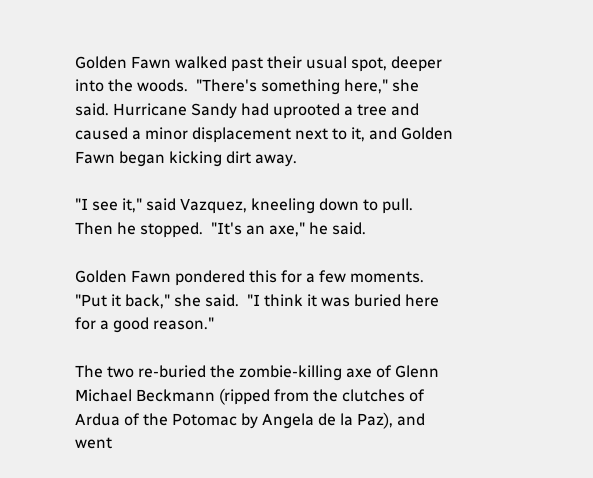Golden Fawn walked past their usual spot, deeper into the woods.  "There's something here," she said. Hurricane Sandy had uprooted a tree and caused a minor displacement next to it, and Golden Fawn began kicking dirt away.

"I see it," said Vazquez, kneeling down to pull.  Then he stopped.  "It's an axe," he said.

Golden Fawn pondered this for a few moments.  "Put it back," she said.  "I think it was buried here for a good reason."

The two re-buried the zombie-killing axe of Glenn Michael Beckmann (ripped from the clutches of Ardua of the Potomac by Angela de la Paz), and went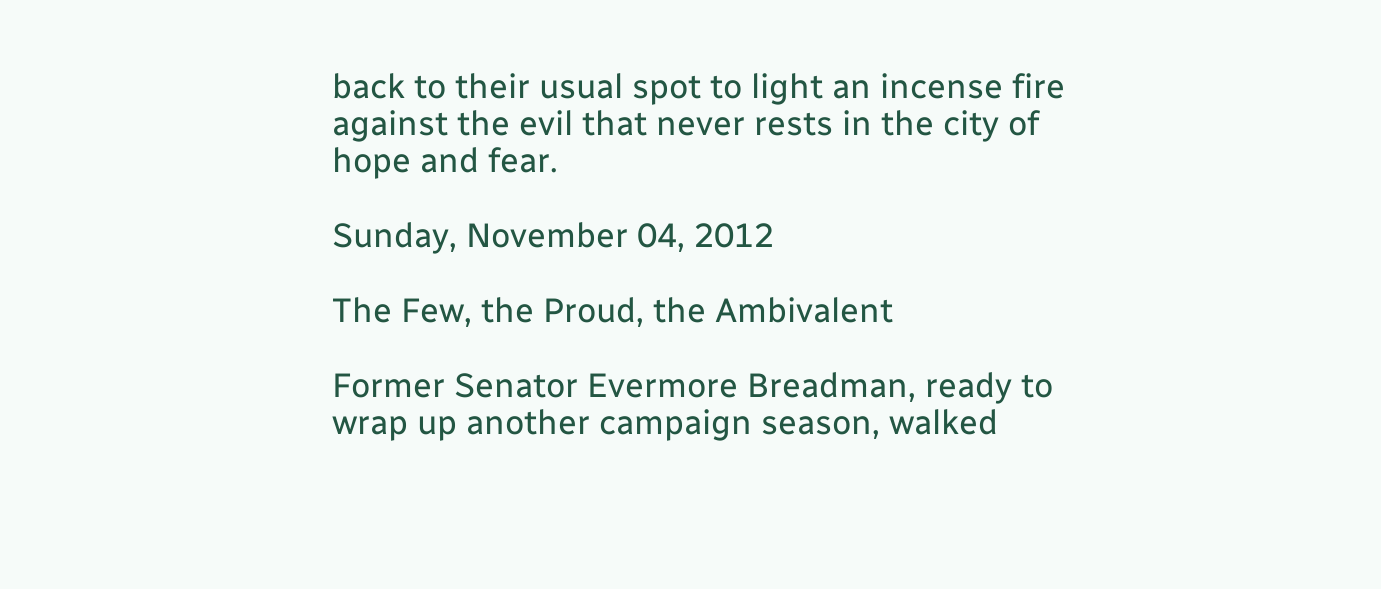back to their usual spot to light an incense fire against the evil that never rests in the city of hope and fear.

Sunday, November 04, 2012

The Few, the Proud, the Ambivalent

Former Senator Evermore Breadman, ready to wrap up another campaign season, walked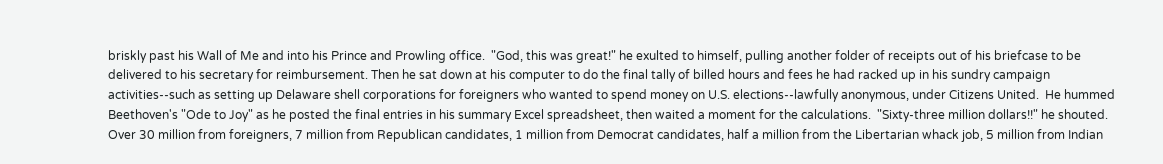briskly past his Wall of Me and into his Prince and Prowling office.  "God, this was great!" he exulted to himself, pulling another folder of receipts out of his briefcase to be delivered to his secretary for reimbursement. Then he sat down at his computer to do the final tally of billed hours and fees he had racked up in his sundry campaign activities--such as setting up Delaware shell corporations for foreigners who wanted to spend money on U.S. elections--lawfully anonymous, under Citizens United.  He hummed Beethoven's "Ode to Joy" as he posted the final entries in his summary Excel spreadsheet, then waited a moment for the calculations.  "Sixty-three million dollars!!" he shouted.  Over 30 million from foreigners, 7 million from Republican candidates, 1 million from Democrat candidates, half a million from the Libertarian whack job, 5 million from Indian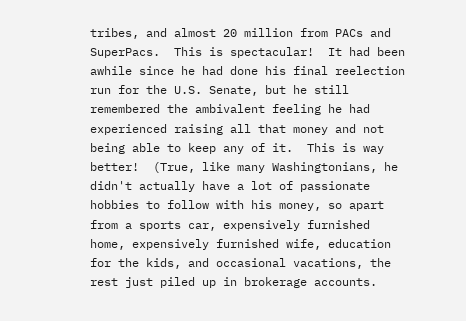tribes, and almost 20 million from PACs and SuperPacs.  This is spectacular!  It had been awhile since he had done his final reelection run for the U.S. Senate, but he still remembered the ambivalent feeling he had experienced raising all that money and not being able to keep any of it.  This is way better!  (True, like many Washingtonians, he didn't actually have a lot of passionate hobbies to follow with his money, so apart from a sports car, expensively furnished home, expensively furnished wife, education for the kids, and occasional vacations, the rest just piled up in brokerage accounts.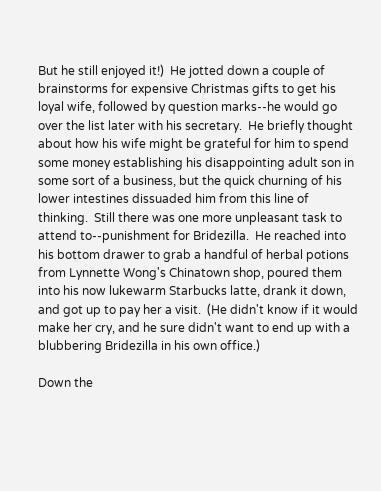But he still enjoyed it!)  He jotted down a couple of brainstorms for expensive Christmas gifts to get his loyal wife, followed by question marks--he would go over the list later with his secretary.  He briefly thought about how his wife might be grateful for him to spend some money establishing his disappointing adult son in some sort of a business, but the quick churning of his lower intestines dissuaded him from this line of thinking.  Still there was one more unpleasant task to attend to--punishment for Bridezilla.  He reached into his bottom drawer to grab a handful of herbal potions from Lynnette Wong's Chinatown shop, poured them into his now lukewarm Starbucks latte, drank it down, and got up to pay her a visit.  (He didn't know if it would make her cry, and he sure didn't want to end up with a blubbering Bridezilla in his own office.)

Down the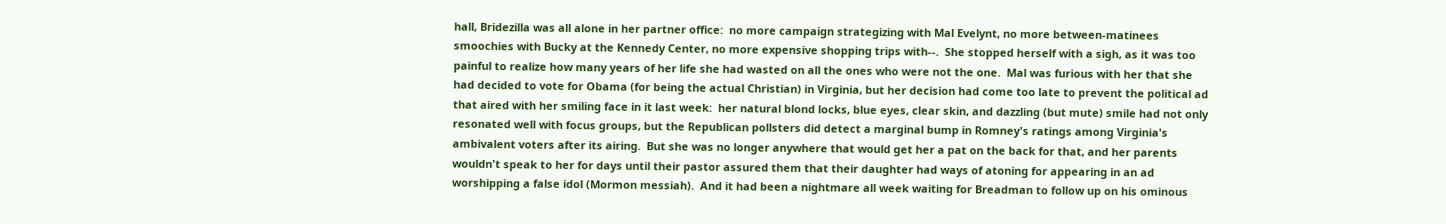hall, Bridezilla was all alone in her partner office:  no more campaign strategizing with Mal Evelynt, no more between-matinees smoochies with Bucky at the Kennedy Center, no more expensive shopping trips with--.  She stopped herself with a sigh, as it was too painful to realize how many years of her life she had wasted on all the ones who were not the one.  Mal was furious with her that she had decided to vote for Obama (for being the actual Christian) in Virginia, but her decision had come too late to prevent the political ad that aired with her smiling face in it last week:  her natural blond locks, blue eyes, clear skin, and dazzling (but mute) smile had not only resonated well with focus groups, but the Republican pollsters did detect a marginal bump in Romney's ratings among Virginia's ambivalent voters after its airing.  But she was no longer anywhere that would get her a pat on the back for that, and her parents wouldn't speak to her for days until their pastor assured them that their daughter had ways of atoning for appearing in an ad worshipping a false idol (Mormon messiah).  And it had been a nightmare all week waiting for Breadman to follow up on his ominous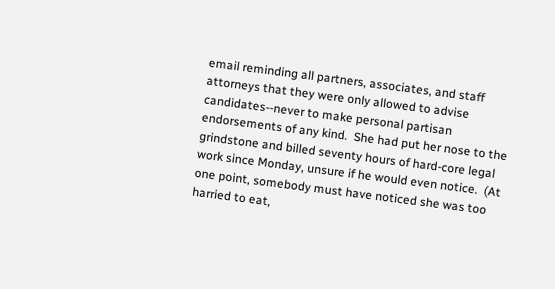email reminding all partners, associates, and staff attorneys that they were only allowed to advise candidates--never to make personal partisan endorsements of any kind.  She had put her nose to the grindstone and billed seventy hours of hard-core legal work since Monday, unsure if he would even notice.  (At one point, somebody must have noticed she was too harried to eat,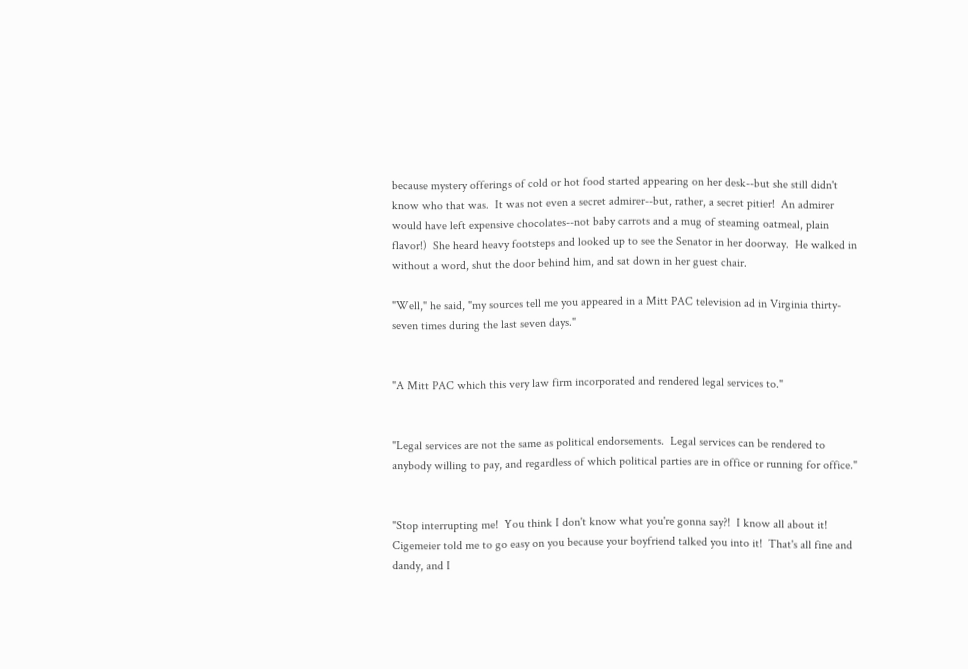because mystery offerings of cold or hot food started appearing on her desk--but she still didn't know who that was.  It was not even a secret admirer--but, rather, a secret pitier!  An admirer would have left expensive chocolates--not baby carrots and a mug of steaming oatmeal, plain flavor!)  She heard heavy footsteps and looked up to see the Senator in her doorway.  He walked in without a word, shut the door behind him, and sat down in her guest chair.

"Well," he said, "my sources tell me you appeared in a Mitt PAC television ad in Virginia thirty-seven times during the last seven days."


"A Mitt PAC which this very law firm incorporated and rendered legal services to."


"Legal services are not the same as political endorsements.  Legal services can be rendered to anybody willing to pay, and regardless of which political parties are in office or running for office."


"Stop interrupting me!  You think I don't know what you're gonna say?!  I know all about it!  Cigemeier told me to go easy on you because your boyfriend talked you into it!  That's all fine and dandy, and I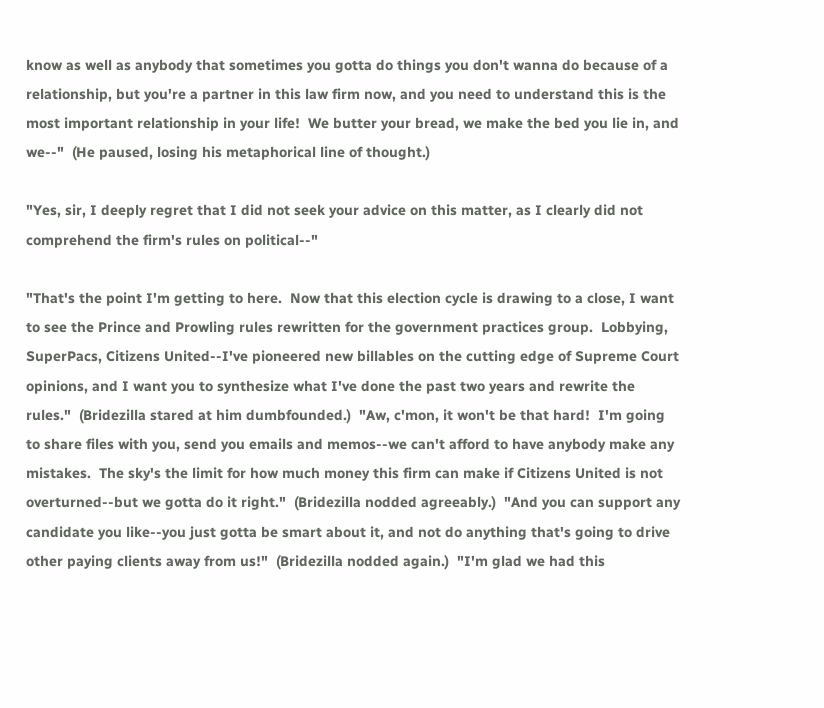know as well as anybody that sometimes you gotta do things you don't wanna do because of a relationship, but you're a partner in this law firm now, and you need to understand this is the most important relationship in your life!  We butter your bread, we make the bed you lie in, and we--"  (He paused, losing his metaphorical line of thought.)

"Yes, sir, I deeply regret that I did not seek your advice on this matter, as I clearly did not comprehend the firm's rules on political--"

"That's the point I'm getting to here.  Now that this election cycle is drawing to a close, I want to see the Prince and Prowling rules rewritten for the government practices group.  Lobbying, SuperPacs, Citizens United--I've pioneered new billables on the cutting edge of Supreme Court opinions, and I want you to synthesize what I've done the past two years and rewrite the rules."  (Bridezilla stared at him dumbfounded.)  "Aw, c'mon, it won't be that hard!  I'm going to share files with you, send you emails and memos--we can't afford to have anybody make any mistakes.  The sky's the limit for how much money this firm can make if Citizens United is not overturned--but we gotta do it right."  (Bridezilla nodded agreeably.)  "And you can support any candidate you like--you just gotta be smart about it, and not do anything that's going to drive other paying clients away from us!"  (Bridezilla nodded again.)  "I'm glad we had this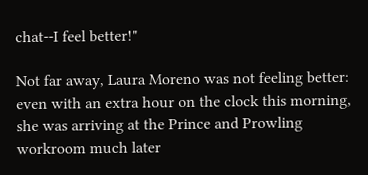chat--I feel better!"

Not far away, Laura Moreno was not feeling better:  even with an extra hour on the clock this morning, she was arriving at the Prince and Prowling workroom much later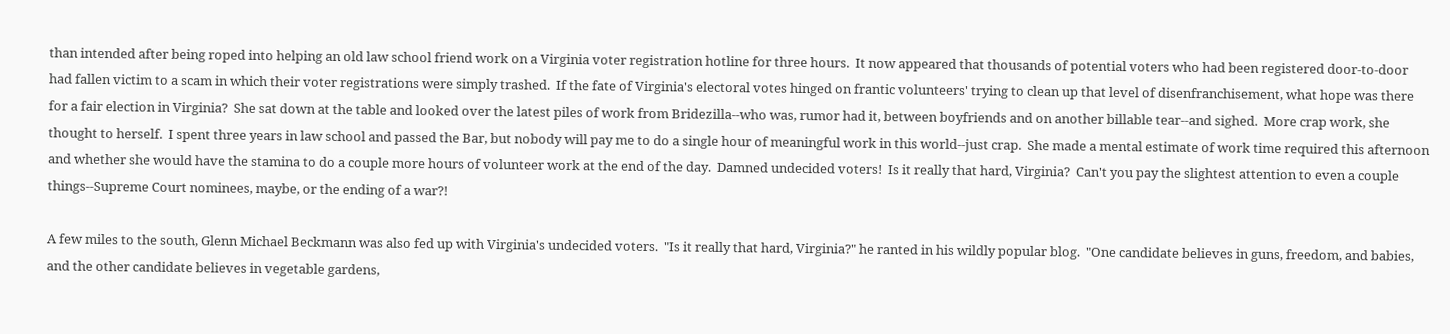than intended after being roped into helping an old law school friend work on a Virginia voter registration hotline for three hours.  It now appeared that thousands of potential voters who had been registered door-to-door had fallen victim to a scam in which their voter registrations were simply trashed.  If the fate of Virginia's electoral votes hinged on frantic volunteers' trying to clean up that level of disenfranchisement, what hope was there for a fair election in Virginia?  She sat down at the table and looked over the latest piles of work from Bridezilla--who was, rumor had it, between boyfriends and on another billable tear--and sighed.  More crap work, she thought to herself.  I spent three years in law school and passed the Bar, but nobody will pay me to do a single hour of meaningful work in this world--just crap.  She made a mental estimate of work time required this afternoon and whether she would have the stamina to do a couple more hours of volunteer work at the end of the day.  Damned undecided voters!  Is it really that hard, Virginia?  Can't you pay the slightest attention to even a couple things--Supreme Court nominees, maybe, or the ending of a war?!

A few miles to the south, Glenn Michael Beckmann was also fed up with Virginia's undecided voters.  "Is it really that hard, Virginia?" he ranted in his wildly popular blog.  "One candidate believes in guns, freedom, and babies, and the other candidate believes in vegetable gardens,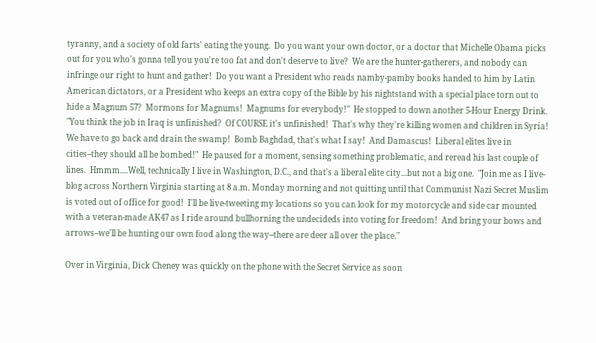tyranny, and a society of old farts' eating the young.  Do you want your own doctor, or a doctor that Michelle Obama picks out for you who's gonna tell you you're too fat and don't deserve to live?  We are the hunter-gatherers, and nobody can infringe our right to hunt and gather!  Do you want a President who reads namby-pamby books handed to him by Latin American dictators, or a President who keeps an extra copy of the Bible by his nightstand with a special place torn out to hide a Magnum 57?  Mormons for Magnums!  Magnums for everybody!"  He stopped to down another 5-Hour Energy Drink.  "You think the job in Iraq is unfinished?  Of COURSE it's unfinished!  That's why they're killing women and children in Syria!  We have to go back and drain the swamp!  Bomb Baghdad, that's what I say!  And Damascus!  Liberal elites live in cities--they should all be bombed!"  He paused for a moment, sensing something problematic, and reread his last couple of lines.  Hmmm....Well, technically I live in Washington, D.C., and that's a liberal elite city...but not a big one.  "Join me as I live-blog across Northern Virginia starting at 8 a.m. Monday morning and not quitting until that Communist Nazi Secret Muslim is voted out of office for good!  I'll be live-tweeting my locations so you can look for my motorcycle and side car mounted with a veteran-made AK47 as I ride around bullhorning the undecideds into voting for freedom!  And bring your bows and arrows--we'll be hunting our own food along the way--there are deer all over the place."

Over in Virginia, Dick Cheney was quickly on the phone with the Secret Service as soon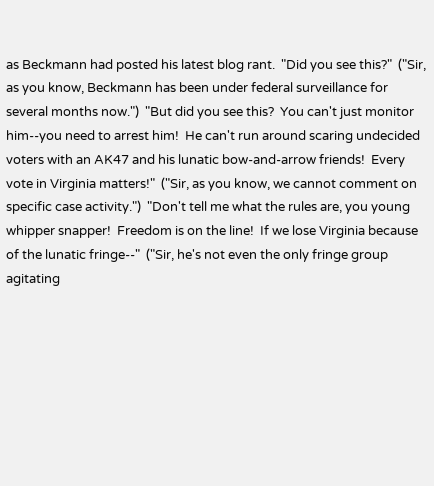as Beckmann had posted his latest blog rant.  "Did you see this?"  ("Sir, as you know, Beckmann has been under federal surveillance for several months now.")  "But did you see this?  You can't just monitor him--you need to arrest him!  He can't run around scaring undecided voters with an AK47 and his lunatic bow-and-arrow friends!  Every vote in Virginia matters!"  ("Sir, as you know, we cannot comment on specific case activity.")  "Don't tell me what the rules are, you young whipper snapper!  Freedom is on the line!  If we lose Virginia because of the lunatic fringe--"  ("Sir, he's not even the only fringe group agitating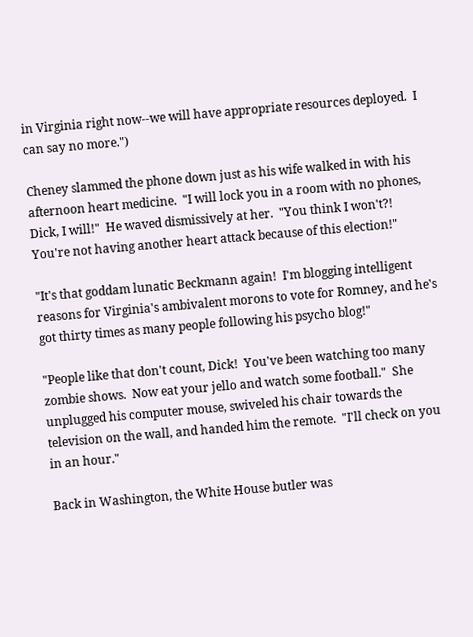in Virginia right now--we will have appropriate resources deployed.  I can say no more.")

Cheney slammed the phone down just as his wife walked in with his afternoon heart medicine.  "I will lock you in a room with no phones, Dick, I will!"  He waved dismissively at her.  "You think I won't?!  You're not having another heart attack because of this election!"

"It's that goddam lunatic Beckmann again!  I'm blogging intelligent reasons for Virginia's ambivalent morons to vote for Romney, and he's got thirty times as many people following his psycho blog!"

"People like that don't count, Dick!  You've been watching too many zombie shows.  Now eat your jello and watch some football."  She unplugged his computer mouse, swiveled his chair towards the television on the wall, and handed him the remote.  "I'll check on you in an hour."

Back in Washington, the White House butler was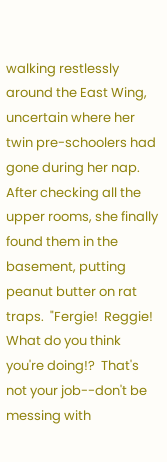walking restlessly around the East Wing, uncertain where her twin pre-schoolers had gone during her nap.  After checking all the upper rooms, she finally found them in the basement, putting peanut butter on rat traps.  "Fergie!  Reggie!  What do you think you're doing!?  That's not your job--don't be messing with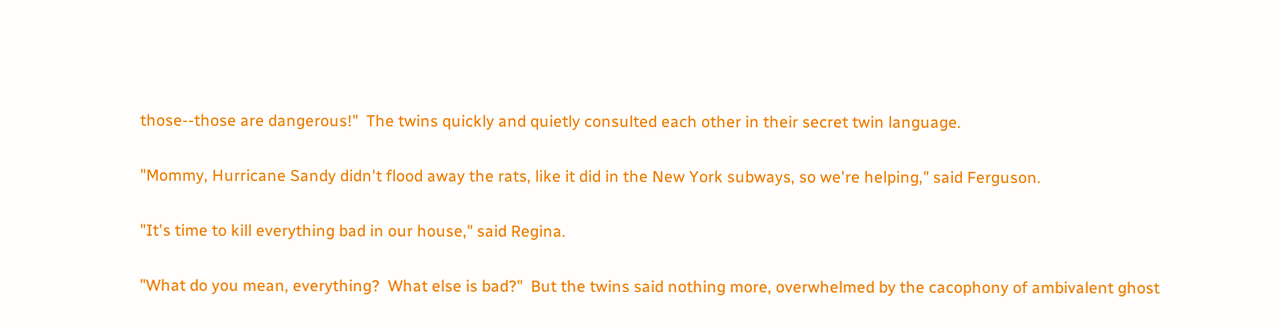those--those are dangerous!"  The twins quickly and quietly consulted each other in their secret twin language.

"Mommy, Hurricane Sandy didn't flood away the rats, like it did in the New York subways, so we're helping," said Ferguson.

"It's time to kill everything bad in our house," said Regina.

"What do you mean, everything?  What else is bad?"  But the twins said nothing more, overwhelmed by the cacophony of ambivalent ghost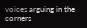voices arguing in the corners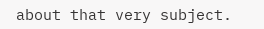about that very subject.